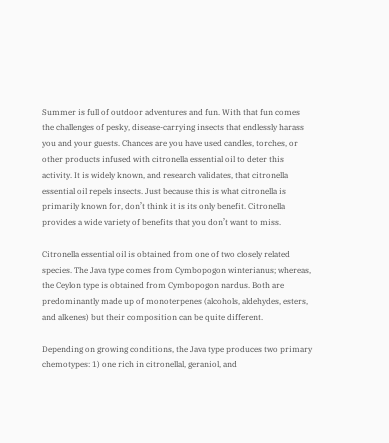Summer is full of outdoor adventures and fun. With that fun comes the challenges of pesky, disease-carrying insects that endlessly harass you and your guests. Chances are you have used candles, torches, or other products infused with citronella essential oil to deter this activity. It is widely known, and research validates, that citronella essential oil repels insects. Just because this is what citronella is primarily known for, don’t think it is its only benefit. Citronella provides a wide variety of benefits that you don’t want to miss.

Citronella essential oil is obtained from one of two closely related species. The Java type comes from Cymbopogon winterianus; whereas, the Ceylon type is obtained from Cymbopogon nardus. Both are predominantly made up of monoterpenes (alcohols, aldehydes, esters, and alkenes) but their composition can be quite different.

Depending on growing conditions, the Java type produces two primary chemotypes: 1) one rich in citronellal, geraniol, and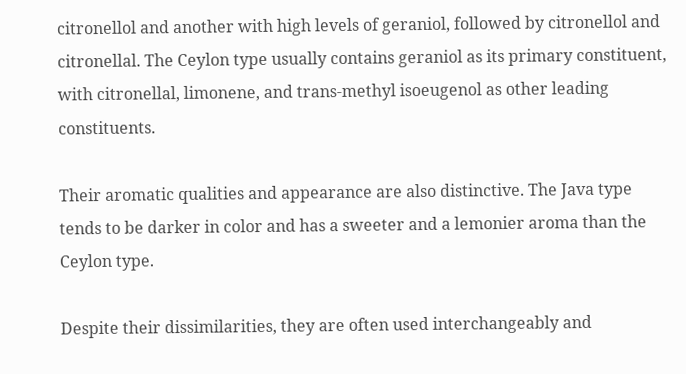citronellol and another with high levels of geraniol, followed by citronellol and citronellal. The Ceylon type usually contains geraniol as its primary constituent, with citronellal, limonene, and trans-methyl isoeugenol as other leading constituents.

Their aromatic qualities and appearance are also distinctive. The Java type tends to be darker in color and has a sweeter and a lemonier aroma than the Ceylon type.

Despite their dissimilarities, they are often used interchangeably and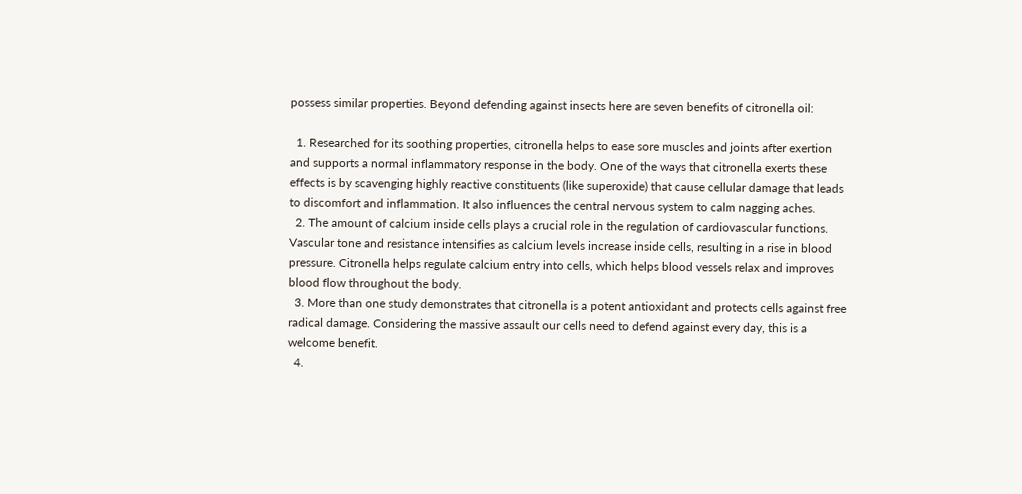possess similar properties. Beyond defending against insects here are seven benefits of citronella oil:

  1. Researched for its soothing properties, citronella helps to ease sore muscles and joints after exertion and supports a normal inflammatory response in the body. One of the ways that citronella exerts these effects is by scavenging highly reactive constituents (like superoxide) that cause cellular damage that leads to discomfort and inflammation. It also influences the central nervous system to calm nagging aches.
  2. The amount of calcium inside cells plays a crucial role in the regulation of cardiovascular functions. Vascular tone and resistance intensifies as calcium levels increase inside cells, resulting in a rise in blood pressure. Citronella helps regulate calcium entry into cells, which helps blood vessels relax and improves blood flow throughout the body.
  3. More than one study demonstrates that citronella is a potent antioxidant and protects cells against free radical damage. Considering the massive assault our cells need to defend against every day, this is a welcome benefit.
  4.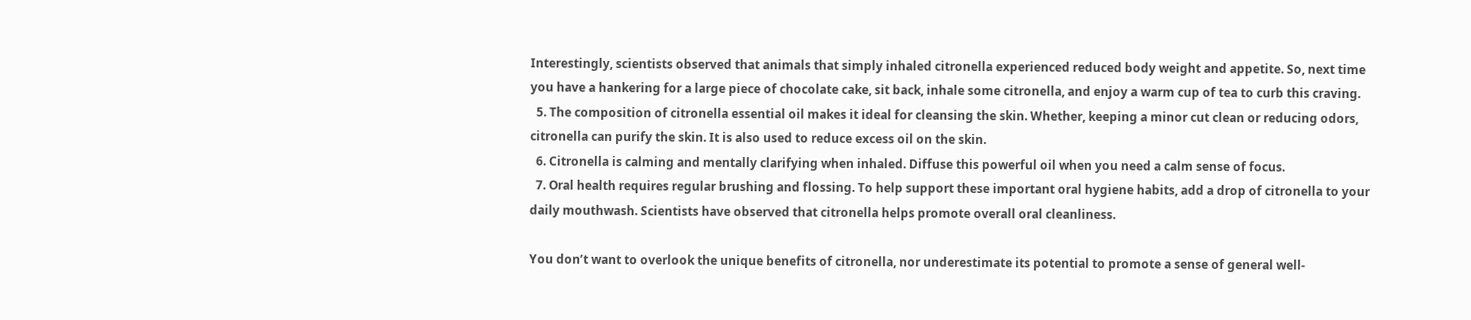Interestingly, scientists observed that animals that simply inhaled citronella experienced reduced body weight and appetite. So, next time you have a hankering for a large piece of chocolate cake, sit back, inhale some citronella, and enjoy a warm cup of tea to curb this craving.
  5. The composition of citronella essential oil makes it ideal for cleansing the skin. Whether, keeping a minor cut clean or reducing odors, citronella can purify the skin. It is also used to reduce excess oil on the skin.
  6. Citronella is calming and mentally clarifying when inhaled. Diffuse this powerful oil when you need a calm sense of focus.
  7. Oral health requires regular brushing and flossing. To help support these important oral hygiene habits, add a drop of citronella to your daily mouthwash. Scientists have observed that citronella helps promote overall oral cleanliness.

You don’t want to overlook the unique benefits of citronella, nor underestimate its potential to promote a sense of general well-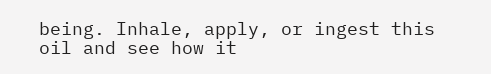being. Inhale, apply, or ingest this oil and see how it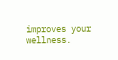improves your wellness.